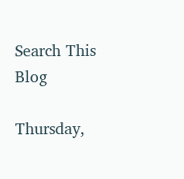Search This Blog

Thursday,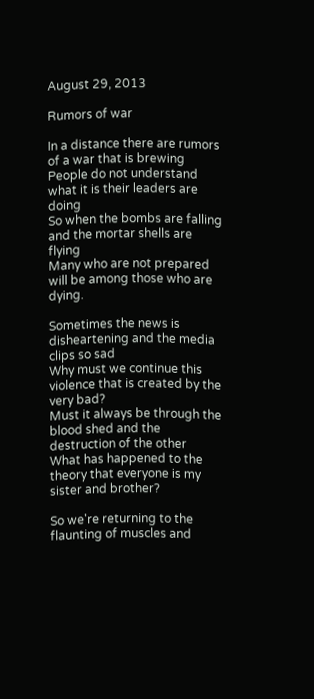August 29, 2013

Rumors of war

In a distance there are rumors of a war that is brewing
People do not understand what it is their leaders are doing
So when the bombs are falling and the mortar shells are flying
Many who are not prepared will be among those who are dying.

Sometimes the news is  disheartening and the media clips so sad
Why must we continue this violence that is created by the very bad?
Must it always be through the blood shed and the destruction of the other
What has happened to the theory that everyone is my sister and brother?

So we're returning to the flaunting of muscles and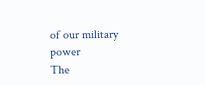of our military power
The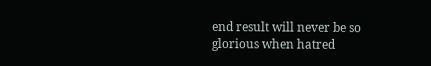end result will never be so glorious when hatred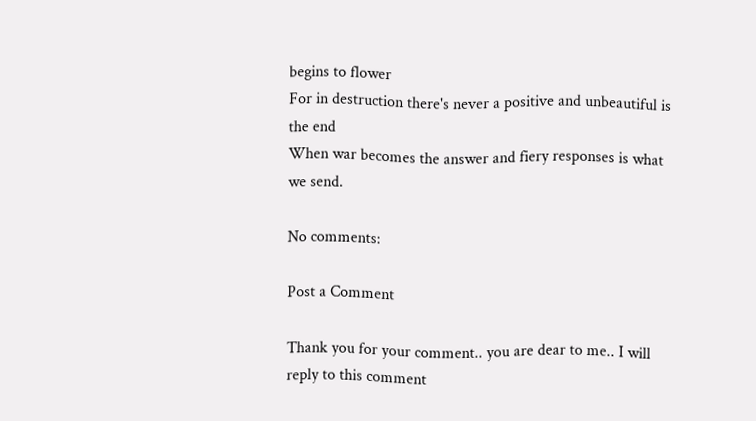begins to flower
For in destruction there's never a positive and unbeautiful is the end
When war becomes the answer and fiery responses is what we send.

No comments:

Post a Comment

Thank you for your comment.. you are dear to me.. I will reply to this comment